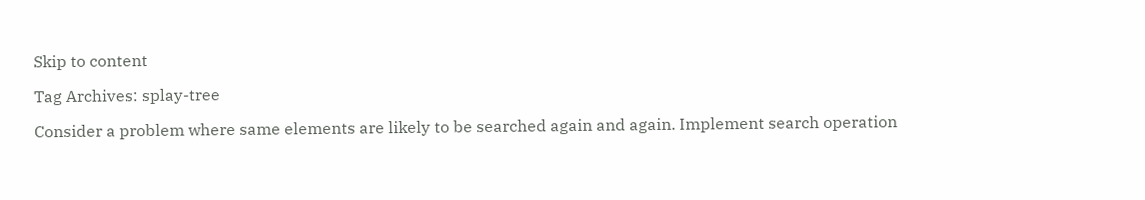Skip to content

Tag Archives: splay-tree

Consider a problem where same elements are likely to be searched again and again. Implement search operation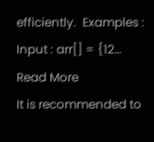efficiently.  Examples :  Input : arr[] = {12… Read More
It is recommended to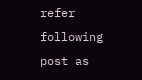refer following post as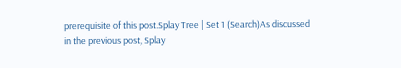prerequisite of this post.Splay Tree | Set 1 (Search)As discussed in the previous post, Splay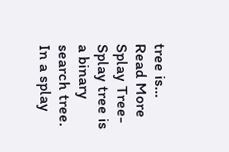tree is… Read More
Splay Tree- Splay tree is a binary search tree. In a splay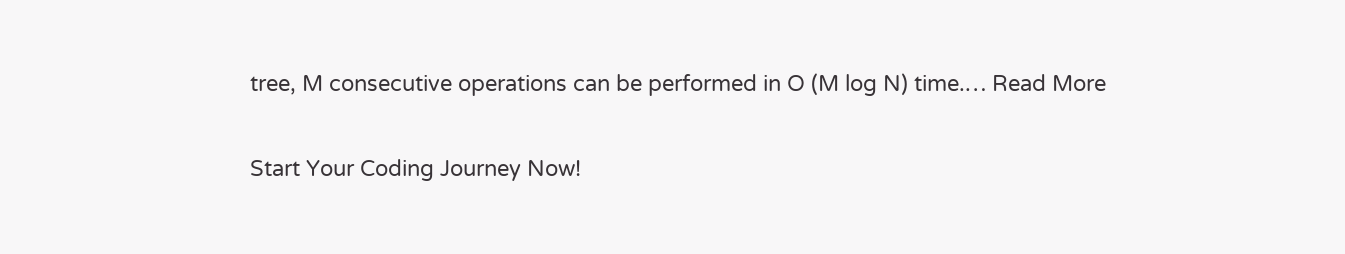tree, M consecutive operations can be performed in O (M log N) time.… Read More

Start Your Coding Journey Now!